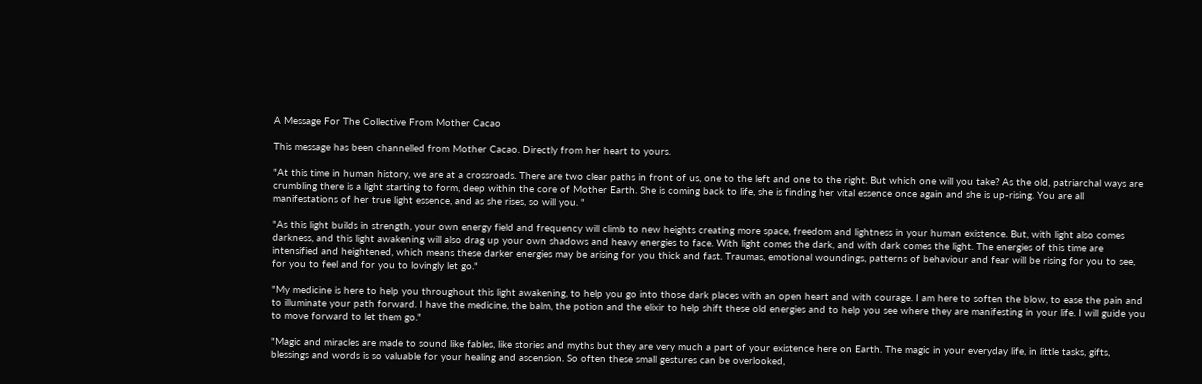A Message For The Collective From Mother Cacao

This message has been channelled from Mother Cacao. Directly from her heart to yours.

"At this time in human history, we are at a crossroads. There are two clear paths in front of us, one to the left and one to the right. But which one will you take? As the old, patriarchal ways are crumbling there is a light starting to form, deep within the core of Mother Earth. She is coming back to life, she is finding her vital essence once again and she is up-rising. You are all manifestations of her true light essence, and as she rises, so will you. "

"As this light builds in strength, your own energy field and frequency will climb to new heights creating more space, freedom and lightness in your human existence. But, with light also comes darkness, and this light awakening will also drag up your own shadows and heavy energies to face. With light comes the dark, and with dark comes the light. The energies of this time are intensified and heightened, which means these darker energies may be arising for you thick and fast. Traumas, emotional woundings, patterns of behaviour and fear will be rising for you to see, for you to feel and for you to lovingly let go."

"My medicine is here to help you throughout this light awakening, to help you go into those dark places with an open heart and with courage. I am here to soften the blow, to ease the pain and to illuminate your path forward. I have the medicine, the balm, the potion and the elixir to help shift these old energies and to help you see where they are manifesting in your life. I will guide you to move forward to let them go."

"Magic and miracles are made to sound like fables, like stories and myths but they are very much a part of your existence here on Earth. The magic in your everyday life, in little tasks, gifts, blessings and words is so valuable for your healing and ascension. So often these small gestures can be overlooked,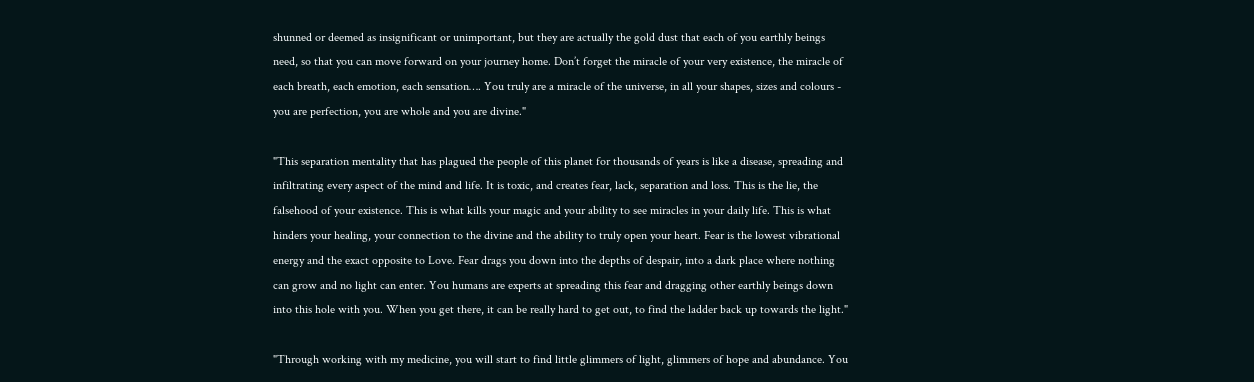shunned or deemed as insignificant or unimportant, but they are actually the gold dust that each of you earthly beings need, so that you can move forward on your journey home. Don’t forget the miracle of your very existence, the miracle of each breath, each emotion, each sensation…. You truly are a miracle of the universe, in all your shapes, sizes and colours - you are perfection, you are whole and you are divine."

"This separation mentality that has plagued the people of this planet for thousands of years is like a disease, spreading and infiltrating every aspect of the mind and life. It is toxic, and creates fear, lack, separation and loss. This is the lie, the falsehood of your existence. This is what kills your magic and your ability to see miracles in your daily life. This is what hinders your healing, your connection to the divine and the ability to truly open your heart. Fear is the lowest vibrational energy and the exact opposite to Love. Fear drags you down into the depths of despair, into a dark place where nothing can grow and no light can enter. You humans are experts at spreading this fear and dragging other earthly beings down into this hole with you. When you get there, it can be really hard to get out, to find the ladder back up towards the light."

"Through working with my medicine, you will start to find little glimmers of light, glimmers of hope and abundance. You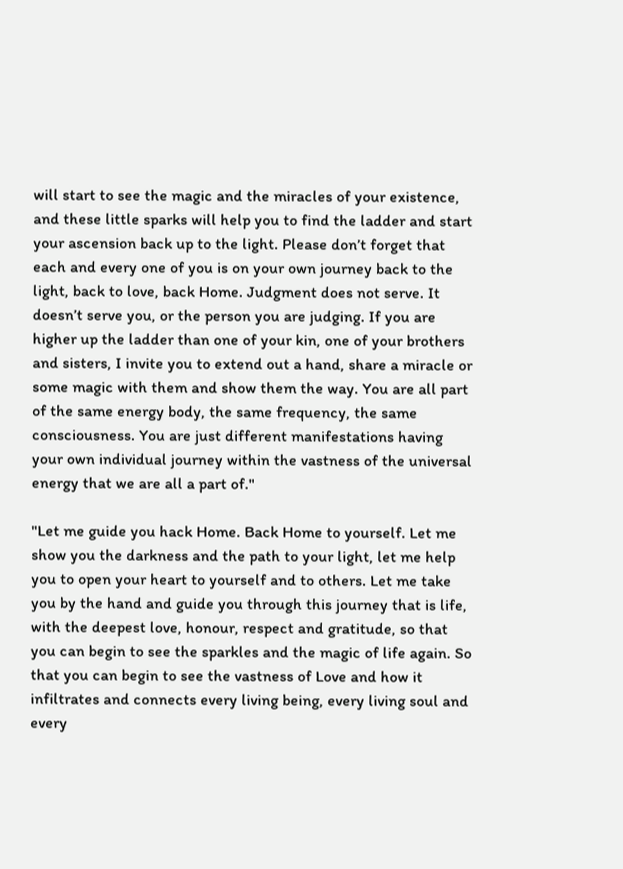will start to see the magic and the miracles of your existence, and these little sparks will help you to find the ladder and start your ascension back up to the light. Please don’t forget that each and every one of you is on your own journey back to the light, back to love, back Home. Judgment does not serve. It doesn’t serve you, or the person you are judging. If you are higher up the ladder than one of your kin, one of your brothers and sisters, I invite you to extend out a hand, share a miracle or some magic with them and show them the way. You are all part of the same energy body, the same frequency, the same consciousness. You are just different manifestations having your own individual journey within the vastness of the universal energy that we are all a part of."

"Let me guide you hack Home. Back Home to yourself. Let me show you the darkness and the path to your light, let me help you to open your heart to yourself and to others. Let me take you by the hand and guide you through this journey that is life, with the deepest love, honour, respect and gratitude, so that you can begin to see the sparkles and the magic of life again. So that you can begin to see the vastness of Love and how it infiltrates and connects every living being, every living soul and every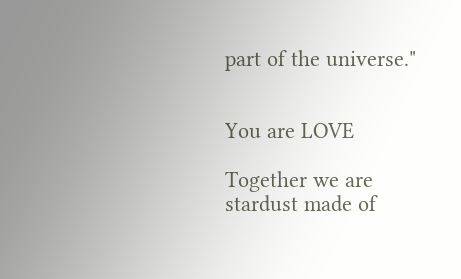part of the universe."


You are LOVE

Together we are stardust made of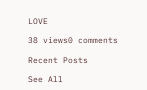LOVE

38 views0 comments

Recent Posts

See All